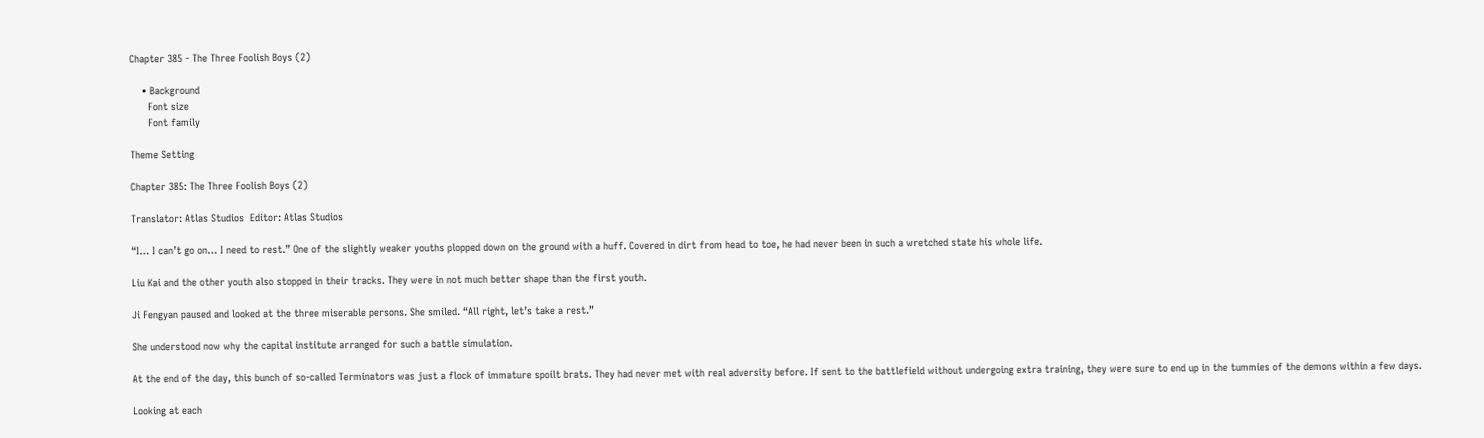Chapter 385 - The Three Foolish Boys (2)

    • Background
      Font size
      Font family

Theme Setting

Chapter 385: The Three Foolish Boys (2)

Translator: Atlas Studios  Editor: Atlas Studios

“I… I can’t go on… I need to rest.” One of the slightly weaker youths plopped down on the ground with a huff. Covered in dirt from head to toe, he had never been in such a wretched state his whole life.

Liu Kai and the other youth also stopped in their tracks. They were in not much better shape than the first youth.

Ji Fengyan paused and looked at the three miserable persons. She smiled. “All right, let’s take a rest.”

She understood now why the capital institute arranged for such a battle simulation.

At the end of the day, this bunch of so-called Terminators was just a flock of immature spoilt brats. They had never met with real adversity before. If sent to the battlefield without undergoing extra training, they were sure to end up in the tummies of the demons within a few days.

Looking at each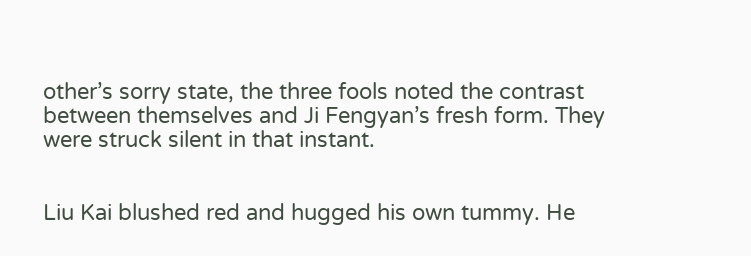other’s sorry state, the three fools noted the contrast between themselves and Ji Fengyan’s fresh form. They were struck silent in that instant.


Liu Kai blushed red and hugged his own tummy. He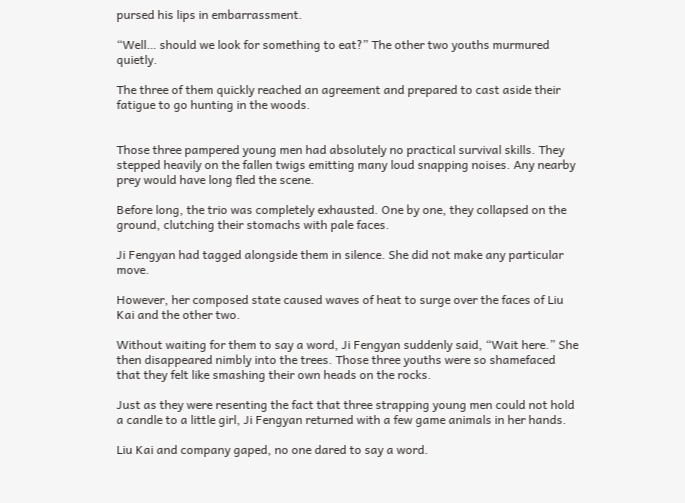pursed his lips in embarrassment.

“Well… should we look for something to eat?” The other two youths murmured quietly.

The three of them quickly reached an agreement and prepared to cast aside their fatigue to go hunting in the woods.


Those three pampered young men had absolutely no practical survival skills. They stepped heavily on the fallen twigs emitting many loud snapping noises. Any nearby prey would have long fled the scene.

Before long, the trio was completely exhausted. One by one, they collapsed on the ground, clutching their stomachs with pale faces.

Ji Fengyan had tagged alongside them in silence. She did not make any particular move.

However, her composed state caused waves of heat to surge over the faces of Liu Kai and the other two.

Without waiting for them to say a word, Ji Fengyan suddenly said, “Wait here.” She then disappeared nimbly into the trees. Those three youths were so shamefaced that they felt like smashing their own heads on the rocks.

Just as they were resenting the fact that three strapping young men could not hold a candle to a little girl, Ji Fengyan returned with a few game animals in her hands.

Liu Kai and company gaped, no one dared to say a word.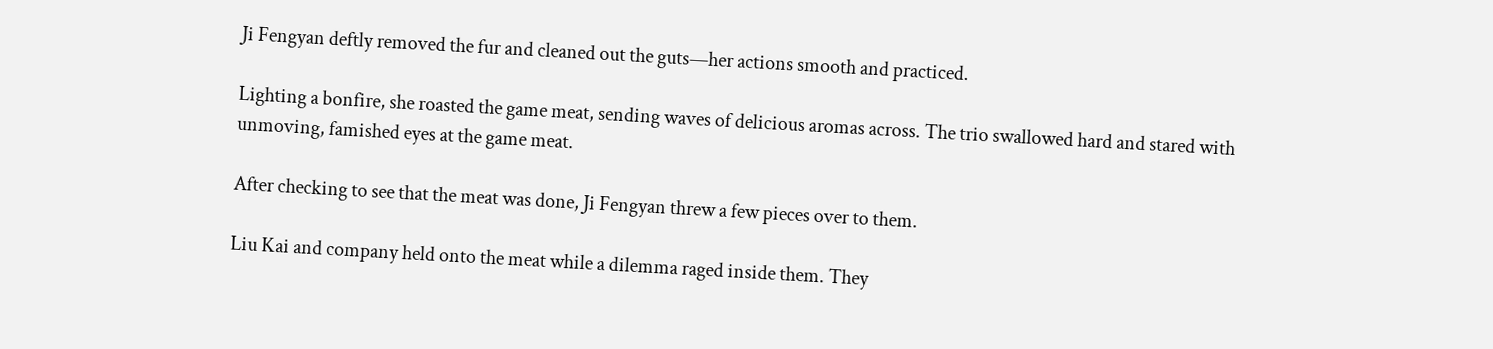Ji Fengyan deftly removed the fur and cleaned out the guts—her actions smooth and practiced.

Lighting a bonfire, she roasted the game meat, sending waves of delicious aromas across. The trio swallowed hard and stared with unmoving, famished eyes at the game meat.

After checking to see that the meat was done, Ji Fengyan threw a few pieces over to them.

Liu Kai and company held onto the meat while a dilemma raged inside them. They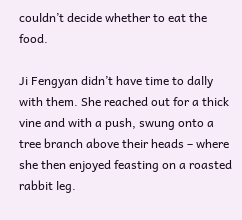couldn’t decide whether to eat the food.

Ji Fengyan didn’t have time to dally with them. She reached out for a thick vine and with a push, swung onto a tree branch above their heads – where she then enjoyed feasting on a roasted rabbit leg.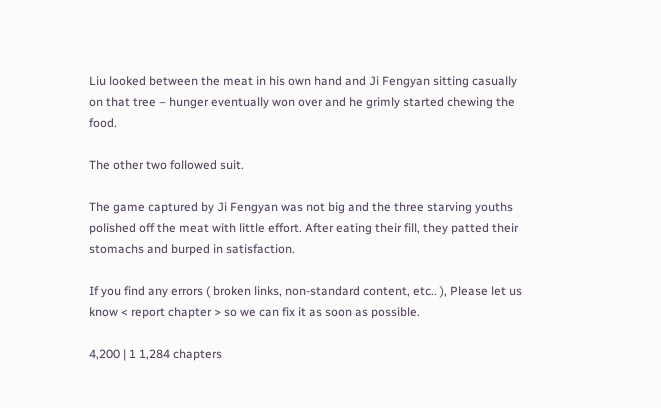Liu looked between the meat in his own hand and Ji Fengyan sitting casually on that tree – hunger eventually won over and he grimly started chewing the food.

The other two followed suit.

The game captured by Ji Fengyan was not big and the three starving youths polished off the meat with little effort. After eating their fill, they patted their stomachs and burped in satisfaction.

If you find any errors ( broken links, non-standard content, etc.. ), Please let us know < report chapter > so we can fix it as soon as possible.

4,200 | 1 1,284 chapters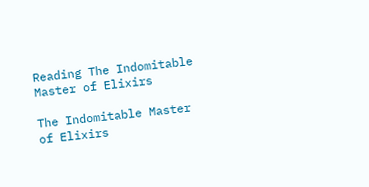Reading The Indomitable Master of Elixirs

The Indomitable Master of Elixirs